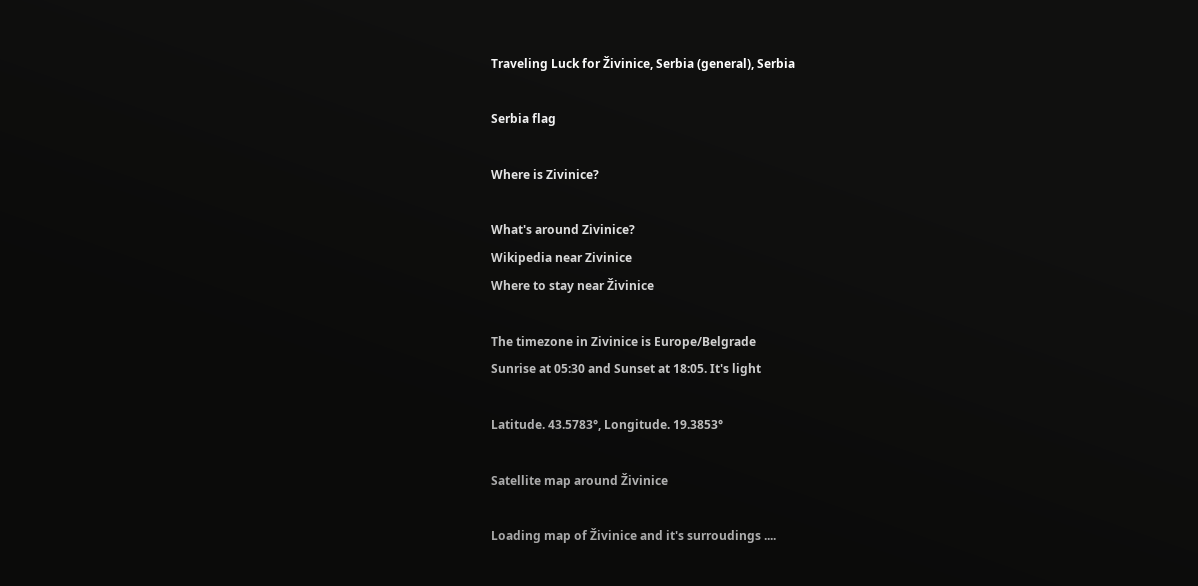Traveling Luck for Živinice, Serbia (general), Serbia

Serbia flag

Where is Zivinice?

What's around Zivinice?
Wikipedia near Zivinice
Where to stay near Živinice

The timezone in Zivinice is Europe/Belgrade
Sunrise at 05:30 and Sunset at 18:05. It's light

Latitude. 43.5783°, Longitude. 19.3853°

Satellite map around Živinice

Loading map of Živinice and it's surroudings ....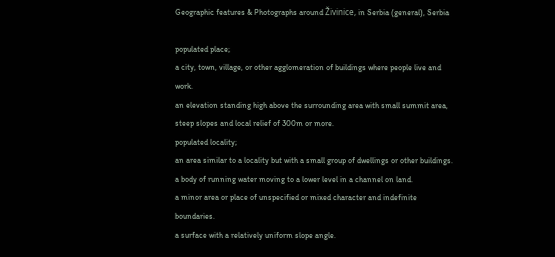Geographic features & Photographs around Živinice, in Serbia (general), Serbia

populated place;
a city, town, village, or other agglomeration of buildings where people live and work.
an elevation standing high above the surrounding area with small summit area, steep slopes and local relief of 300m or more.
populated locality;
an area similar to a locality but with a small group of dwellings or other buildings.
a body of running water moving to a lower level in a channel on land.
a minor area or place of unspecified or mixed character and indefinite boundaries.
a surface with a relatively uniform slope angle.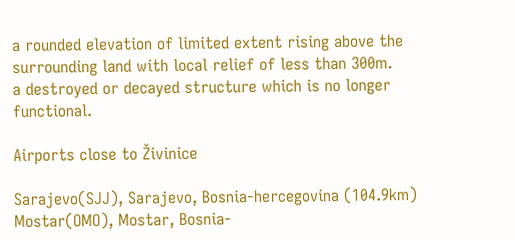a rounded elevation of limited extent rising above the surrounding land with local relief of less than 300m.
a destroyed or decayed structure which is no longer functional.

Airports close to Živinice

Sarajevo(SJJ), Sarajevo, Bosnia-hercegovina (104.9km)
Mostar(OMO), Mostar, Bosnia-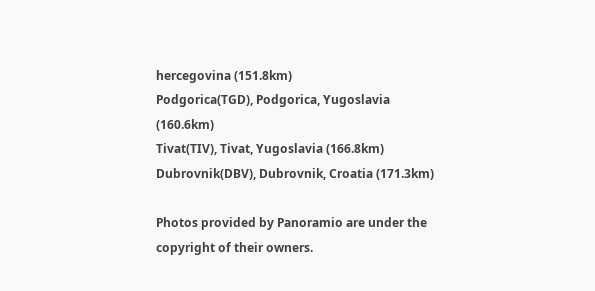hercegovina (151.8km)
Podgorica(TGD), Podgorica, Yugoslavia (160.6km)
Tivat(TIV), Tivat, Yugoslavia (166.8km)
Dubrovnik(DBV), Dubrovnik, Croatia (171.3km)

Photos provided by Panoramio are under the copyright of their owners.